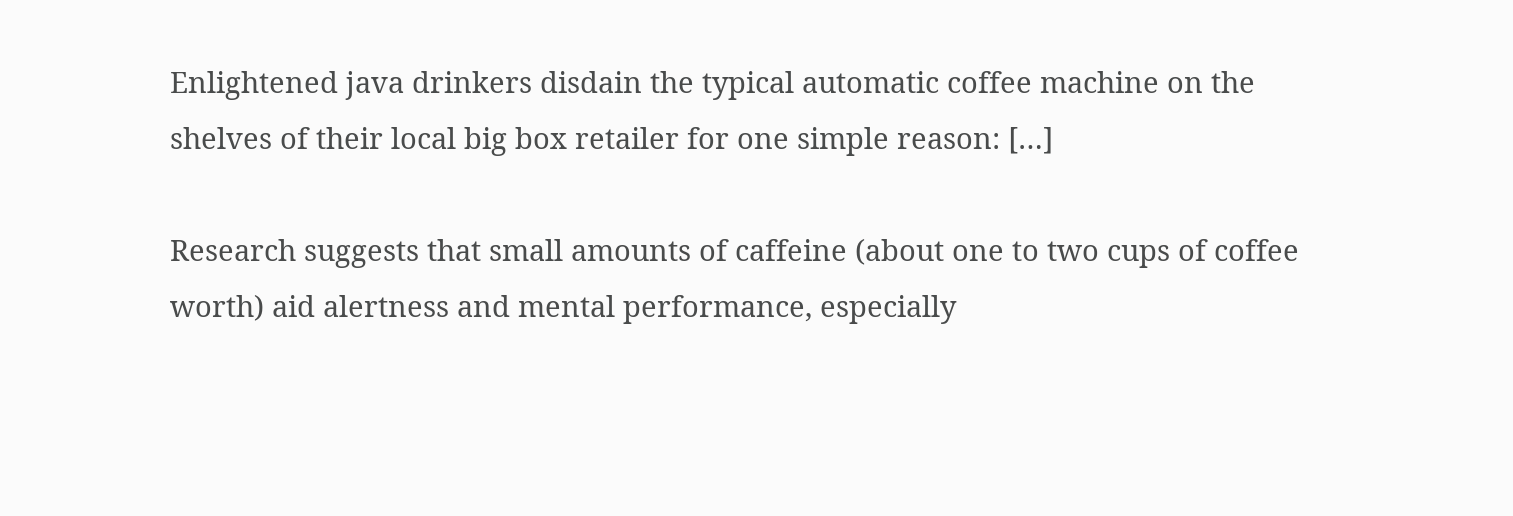Enlightened java drinkers disdain the typical automatic coffee machine on the shelves of their local big box retailer for one simple reason: […]

Research suggests that small amounts of caffeine (about one to two cups of coffee worth) aid alertness and mental performance, especially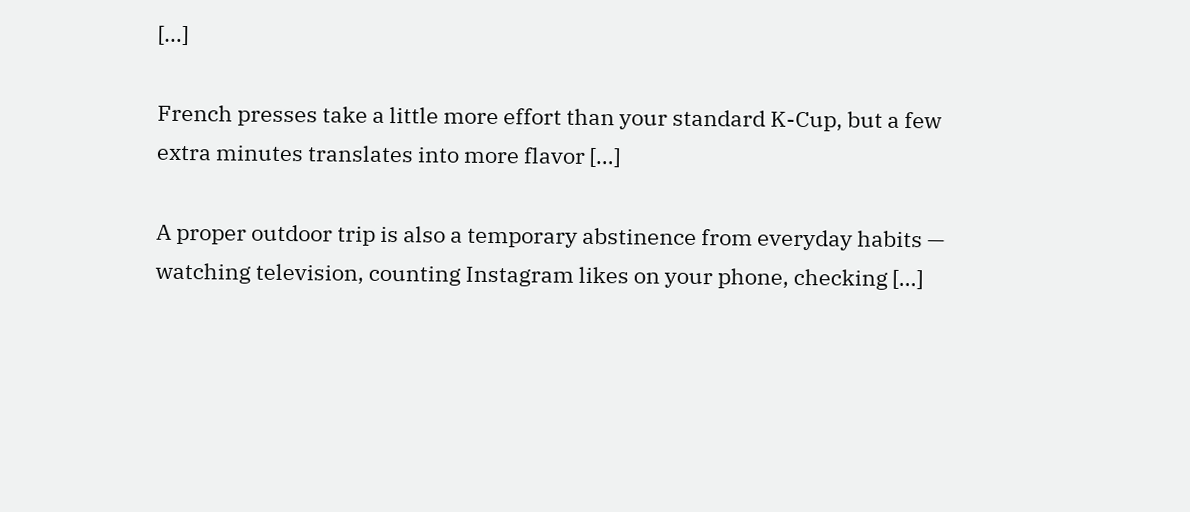[…]

French presses take a little more effort than your standard K-Cup, but a few extra minutes translates into more flavor […]

A proper outdoor trip is also a temporary abstinence from everyday habits — watching television, counting Instagram likes on your phone, checking […]